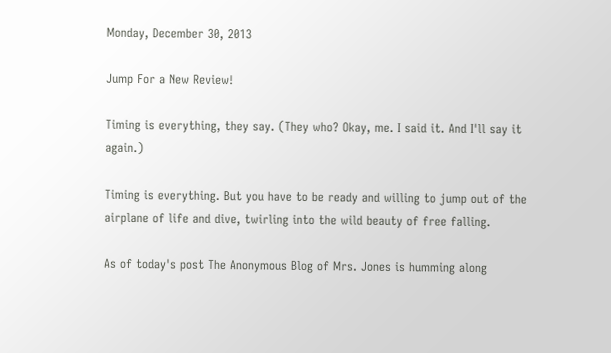Monday, December 30, 2013

Jump For a New Review!

Timing is everything, they say. (They who? Okay, me. I said it. And I'll say it again.)

Timing is everything. But you have to be ready and willing to jump out of the airplane of life and dive, twirling into the wild beauty of free falling.

As of today's post The Anonymous Blog of Mrs. Jones is humming along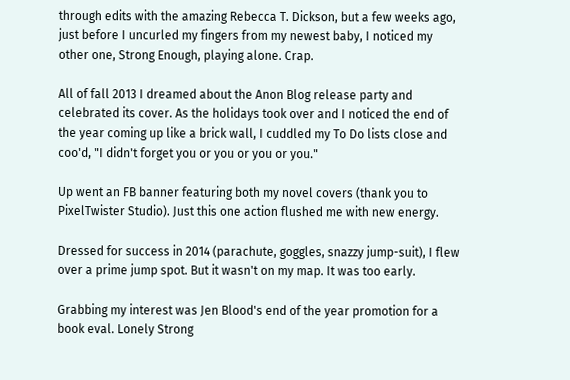through edits with the amazing Rebecca T. Dickson, but a few weeks ago, just before I uncurled my fingers from my newest baby, I noticed my other one, Strong Enough, playing alone. Crap.

All of fall 2013 I dreamed about the Anon Blog release party and celebrated its cover. As the holidays took over and I noticed the end of the year coming up like a brick wall, I cuddled my To Do lists close and coo'd, "I didn't forget you or you or you or you."

Up went an FB banner featuring both my novel covers (thank you to PixelTwister Studio). Just this one action flushed me with new energy.

Dressed for success in 2014 (parachute, goggles, snazzy jump-suit), I flew over a prime jump spot. But it wasn't on my map. It was too early.

Grabbing my interest was Jen Blood's end of the year promotion for a book eval. Lonely Strong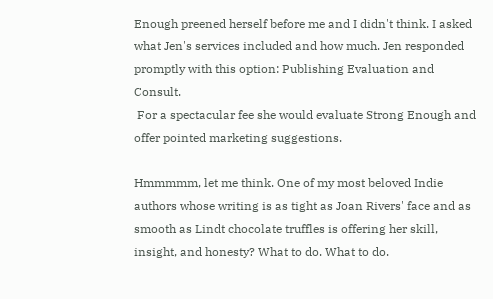Enough preened herself before me and I didn't think. I asked what Jen's services included and how much. Jen responded promptly with this option: Publishing Evaluation and Consult.
 For a spectacular fee she would evaluate Strong Enough and offer pointed marketing suggestions.

Hmmmmm, let me think. One of my most beloved Indie authors whose writing is as tight as Joan Rivers' face and as smooth as Lindt chocolate truffles is offering her skill, insight, and honesty? What to do. What to do.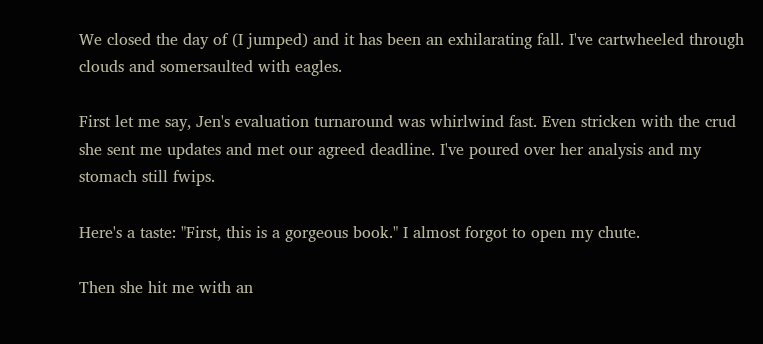We closed the day of (I jumped) and it has been an exhilarating fall. I've cartwheeled through clouds and somersaulted with eagles.

First let me say, Jen's evaluation turnaround was whirlwind fast. Even stricken with the crud she sent me updates and met our agreed deadline. I've poured over her analysis and my stomach still fwips.

Here's a taste: "First, this is a gorgeous book." I almost forgot to open my chute.

Then she hit me with an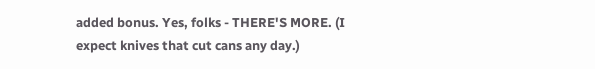added bonus. Yes, folks - THERE'S MORE. (I expect knives that cut cans any day.)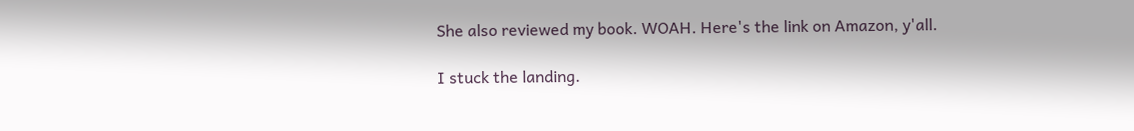She also reviewed my book. WOAH. Here's the link on Amazon, y'all.

I stuck the landing.